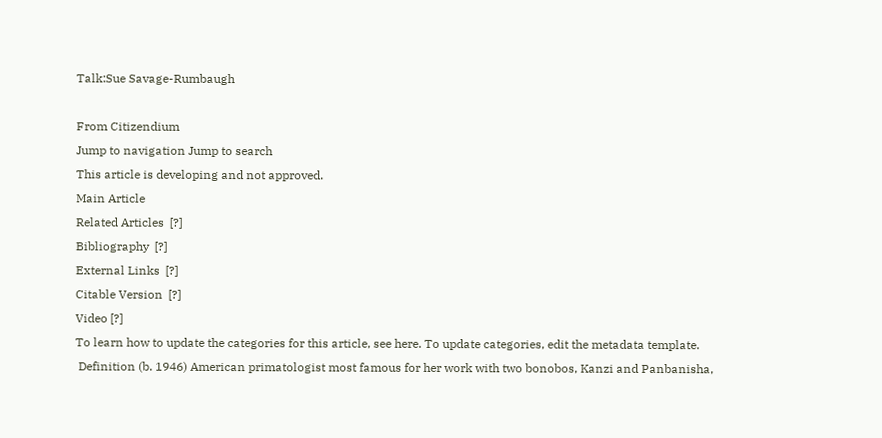Talk:Sue Savage-Rumbaugh

From Citizendium
Jump to navigation Jump to search
This article is developing and not approved.
Main Article
Related Articles  [?]
Bibliography  [?]
External Links  [?]
Citable Version  [?]
Video [?]
To learn how to update the categories for this article, see here. To update categories, edit the metadata template.
 Definition (b. 1946) American primatologist most famous for her work with two bonobos, Kanzi and Panbanisha,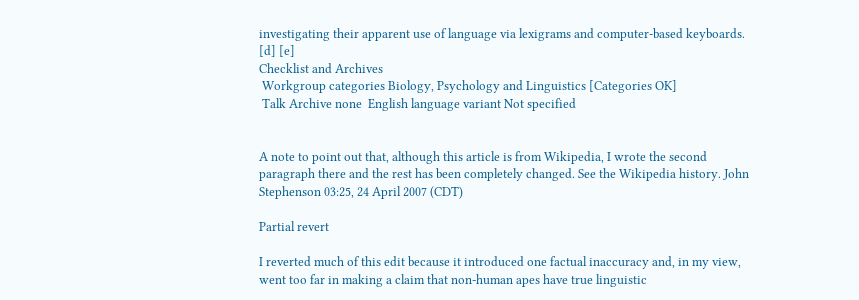investigating their apparent use of language via lexigrams and computer-based keyboards. [d] [e]
Checklist and Archives
 Workgroup categories Biology, Psychology and Linguistics [Categories OK]
 Talk Archive none  English language variant Not specified


A note to point out that, although this article is from Wikipedia, I wrote the second paragraph there and the rest has been completely changed. See the Wikipedia history. John Stephenson 03:25, 24 April 2007 (CDT)

Partial revert

I reverted much of this edit because it introduced one factual inaccuracy and, in my view, went too far in making a claim that non-human apes have true linguistic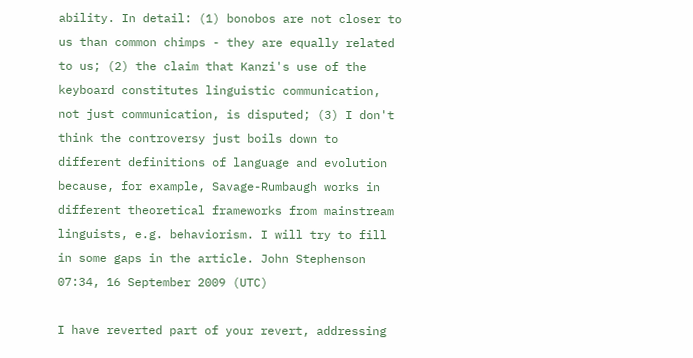ability. In detail: (1) bonobos are not closer to us than common chimps - they are equally related to us; (2) the claim that Kanzi's use of the keyboard constitutes linguistic communication, not just communication, is disputed; (3) I don't think the controversy just boils down to different definitions of language and evolution because, for example, Savage-Rumbaugh works in different theoretical frameworks from mainstream linguists, e.g. behaviorism. I will try to fill in some gaps in the article. John Stephenson 07:34, 16 September 2009 (UTC)

I have reverted part of your revert, addressing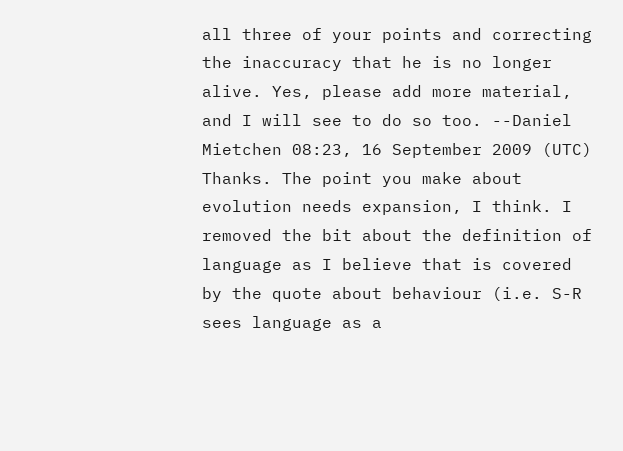all three of your points and correcting the inaccuracy that he is no longer alive. Yes, please add more material, and I will see to do so too. --Daniel Mietchen 08:23, 16 September 2009 (UTC)
Thanks. The point you make about evolution needs expansion, I think. I removed the bit about the definition of language as I believe that is covered by the quote about behaviour (i.e. S-R sees language as a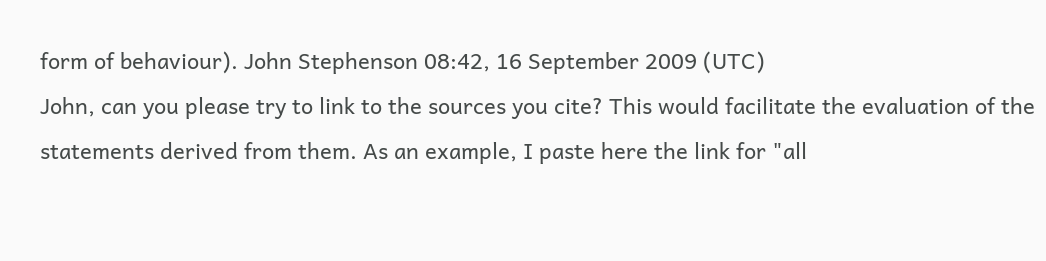form of behaviour). John Stephenson 08:42, 16 September 2009 (UTC)
John, can you please try to link to the sources you cite? This would facilitate the evaluation of the statements derived from them. As an example, I paste here the link for "all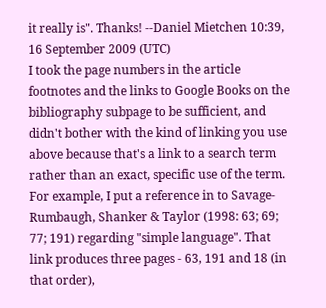it really is". Thanks! --Daniel Mietchen 10:39, 16 September 2009 (UTC)
I took the page numbers in the article footnotes and the links to Google Books on the bibliography subpage to be sufficient, and didn't bother with the kind of linking you use above because that's a link to a search term rather than an exact, specific use of the term. For example, I put a reference in to Savage-Rumbaugh, Shanker & Taylor (1998: 63; 69; 77; 191) regarding "simple language". That link produces three pages - 63, 191 and 18 (in that order),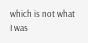which is not what I was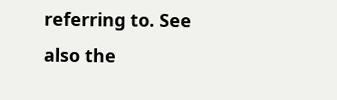referring to. See also the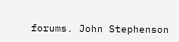forums. John Stephenson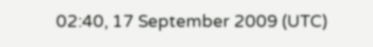02:40, 17 September 2009 (UTC)